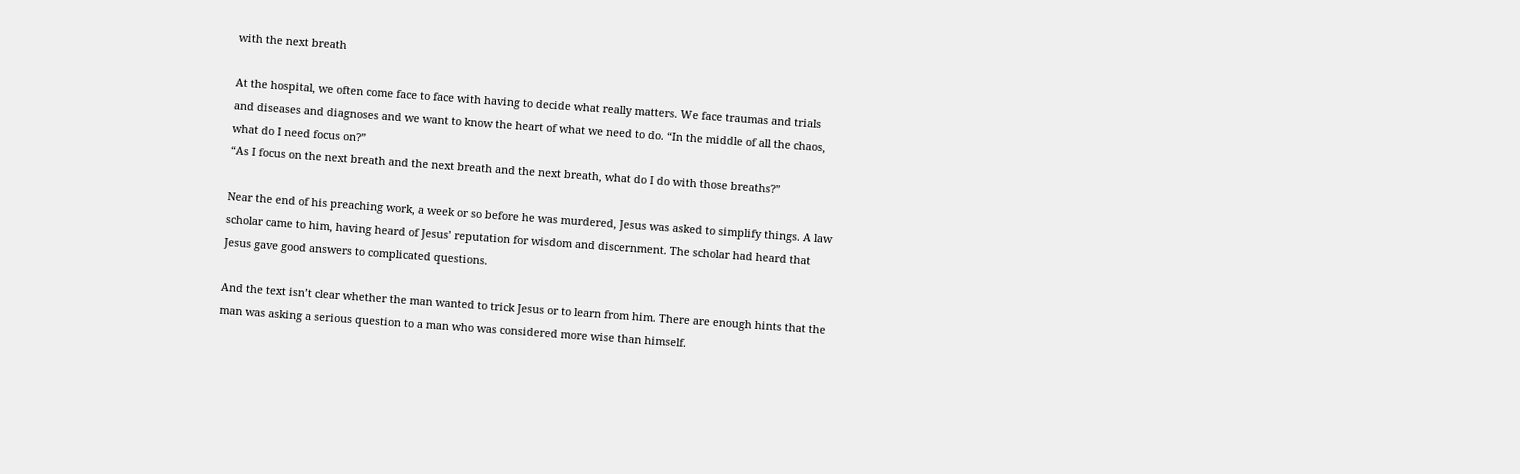with the next breath

At the hospital, we often come face to face with having to decide what really matters. We face traumas and trials and diseases and diagnoses and we want to know the heart of what we need to do. “In the middle of all the chaos, what do I need focus on?”
“As I focus on the next breath and the next breath and the next breath, what do I do with those breaths?”

Near the end of his preaching work, a week or so before he was murdered, Jesus was asked to simplify things. A law scholar came to him, having heard of Jesus’ reputation for wisdom and discernment. The scholar had heard that Jesus gave good answers to complicated questions.

And the text isn’t clear whether the man wanted to trick Jesus or to learn from him. There are enough hints that the man was asking a serious question to a man who was considered more wise than himself.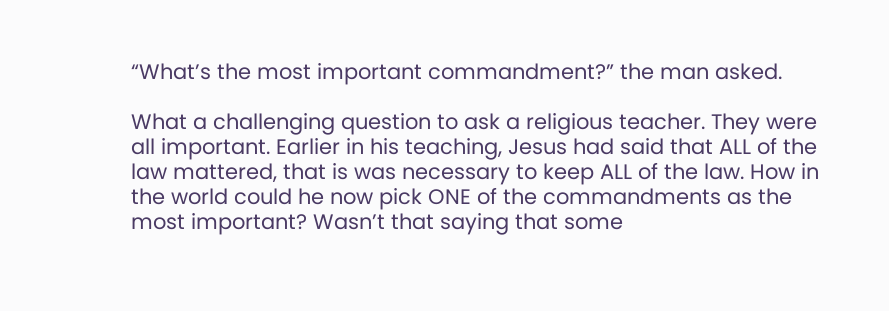“What’s the most important commandment?” the man asked.

What a challenging question to ask a religious teacher. They were all important. Earlier in his teaching, Jesus had said that ALL of the law mattered, that is was necessary to keep ALL of the law. How in the world could he now pick ONE of the commandments as the most important? Wasn’t that saying that some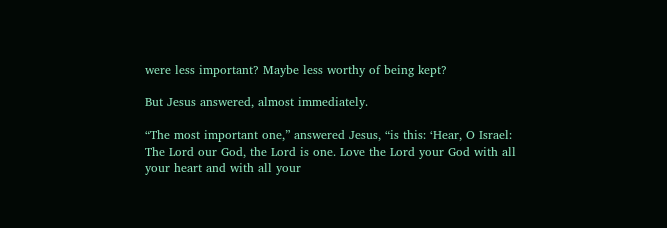were less important? Maybe less worthy of being kept?

But Jesus answered, almost immediately.

“The most important one,” answered Jesus, “is this: ‘Hear, O Israel: The Lord our God, the Lord is one. Love the Lord your God with all your heart and with all your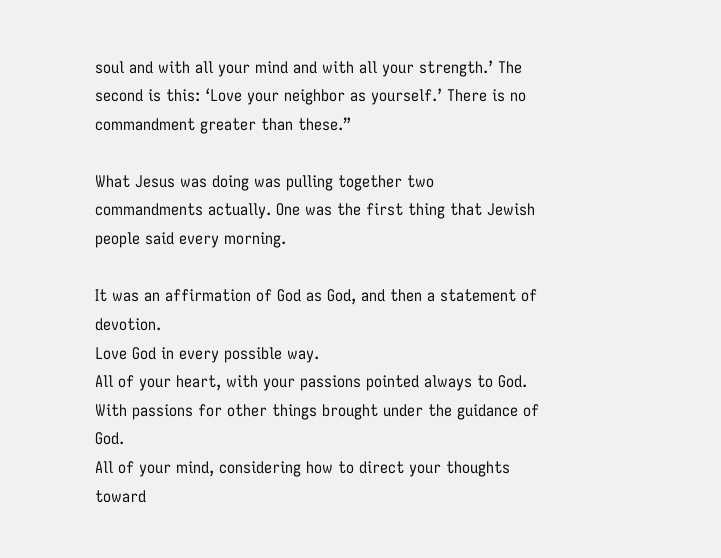soul and with all your mind and with all your strength.’ The second is this: ‘Love your neighbor as yourself.’ There is no commandment greater than these.”

What Jesus was doing was pulling together two commandments actually. One was the first thing that Jewish people said every morning.

It was an affirmation of God as God, and then a statement of devotion.
Love God in every possible way.
All of your heart, with your passions pointed always to God. With passions for other things brought under the guidance of God.
All of your mind, considering how to direct your thoughts toward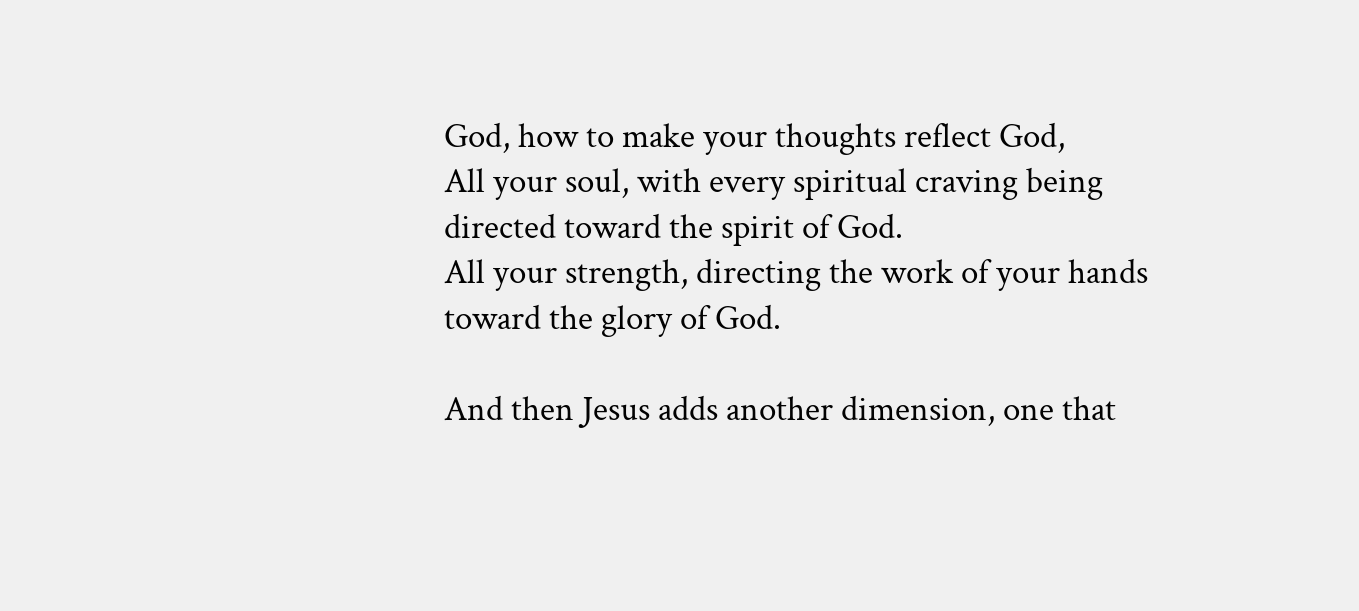God, how to make your thoughts reflect God,
All your soul, with every spiritual craving being directed toward the spirit of God.
All your strength, directing the work of your hands toward the glory of God.

And then Jesus adds another dimension, one that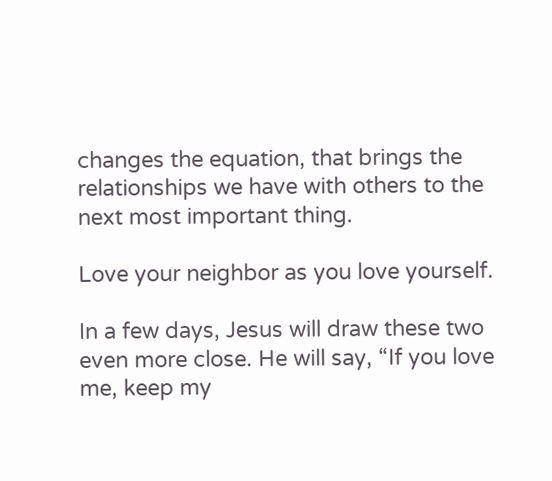changes the equation, that brings the relationships we have with others to the next most important thing.

Love your neighbor as you love yourself.

In a few days, Jesus will draw these two even more close. He will say, “If you love me, keep my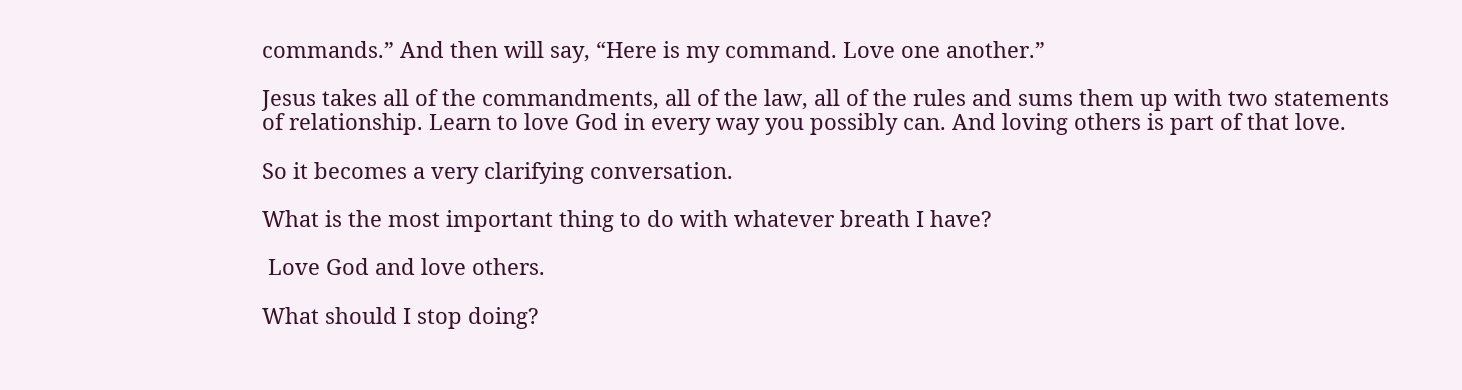commands.” And then will say, “Here is my command. Love one another.”

Jesus takes all of the commandments, all of the law, all of the rules and sums them up with two statements of relationship. Learn to love God in every way you possibly can. And loving others is part of that love.

So it becomes a very clarifying conversation.

What is the most important thing to do with whatever breath I have?

 Love God and love others.

What should I stop doing?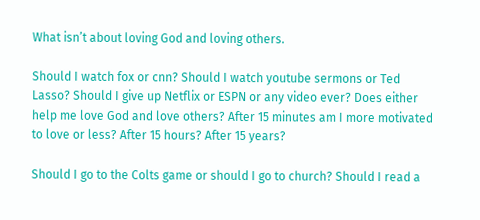What isn’t about loving God and loving others.

Should I watch fox or cnn? Should I watch youtube sermons or Ted Lasso? Should I give up Netflix or ESPN or any video ever? Does either help me love God and love others? After 15 minutes am I more motivated to love or less? After 15 hours? After 15 years?

Should I go to the Colts game or should I go to church? Should I read a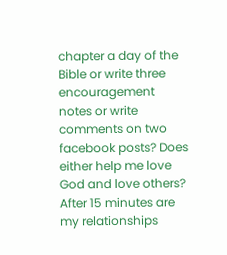chapter a day of the Bible or write three encouragement notes or write comments on two facebook posts? Does either help me love God and love others? After 15 minutes are my relationships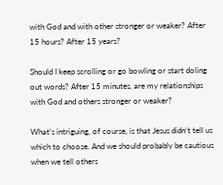with God and with other stronger or weaker? After 15 hours? After 15 years?

Should I keep scrolling or go bowling or start doling out words? After 15 minutes, are my relationships with God and others stronger or weaker?

What’s intriguing, of course, is that Jesus didn’t tell us which to choose. And we should probably be cautious when we tell others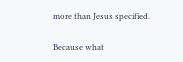more than Jesus specified.

Because what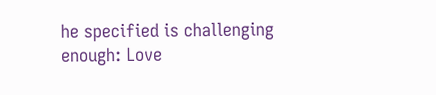he specified is challenging enough: Love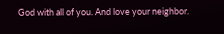God with all of you. And love your neighbor.